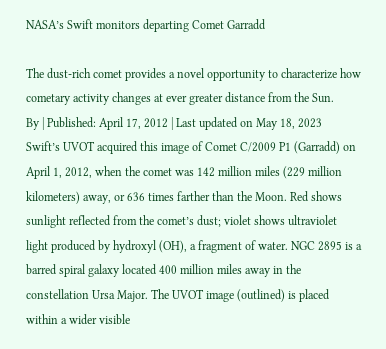NASA’s Swift monitors departing Comet Garradd

The dust-rich comet provides a novel opportunity to characterize how cometary activity changes at ever greater distance from the Sun.
By | Published: April 17, 2012 | Last updated on May 18, 2023
Swift’s UVOT acquired this image of Comet C/2009 P1 (Garradd) on April 1, 2012, when the comet was 142 million miles (229 million kilometers) away, or 636 times farther than the Moon. Red shows sunlight reflected from the comet’s dust; violet shows ultraviolet light produced by hydroxyl (OH), a fragment of water. NGC 2895 is a barred spiral galaxy located 400 million miles away in the constellation Ursa Major. The UVOT image (outlined) is placed within a wider visible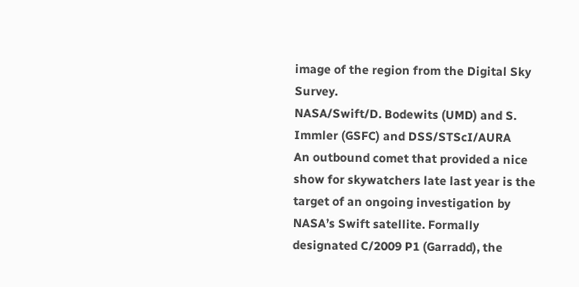image of the region from the Digital Sky Survey.
NASA/Swift/D. Bodewits (UMD) and S. Immler (GSFC) and DSS/STScI/AURA
An outbound comet that provided a nice show for skywatchers late last year is the target of an ongoing investigation by NASA’s Swift satellite. Formally designated C/2009 P1 (Garradd), the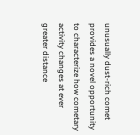unusually dust-rich comet provides a novel opportunity to characterize how cometary activity changes at ever greater distance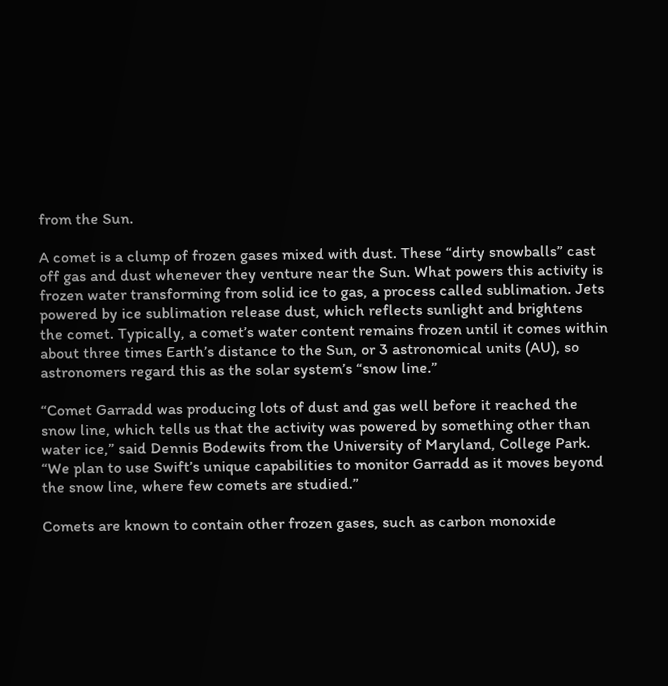from the Sun.

A comet is a clump of frozen gases mixed with dust. These “dirty snowballs” cast off gas and dust whenever they venture near the Sun. What powers this activity is frozen water transforming from solid ice to gas, a process called sublimation. Jets powered by ice sublimation release dust, which reflects sunlight and brightens the comet. Typically, a comet’s water content remains frozen until it comes within about three times Earth’s distance to the Sun, or 3 astronomical units (AU), so astronomers regard this as the solar system’s “snow line.”

“Comet Garradd was producing lots of dust and gas well before it reached the snow line, which tells us that the activity was powered by something other than water ice,” said Dennis Bodewits from the University of Maryland, College Park. “We plan to use Swift’s unique capabilities to monitor Garradd as it moves beyond the snow line, where few comets are studied.”

Comets are known to contain other frozen gases, such as carbon monoxide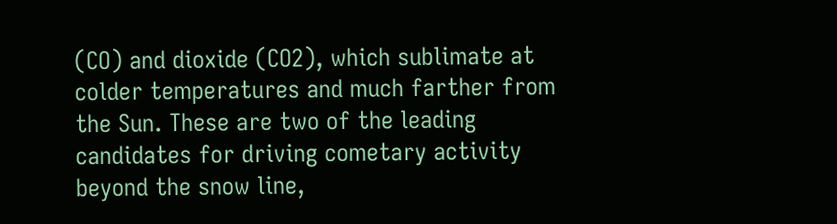(CO) and dioxide (CO2), which sublimate at colder temperatures and much farther from the Sun. These are two of the leading candidates for driving cometary activity beyond the snow line,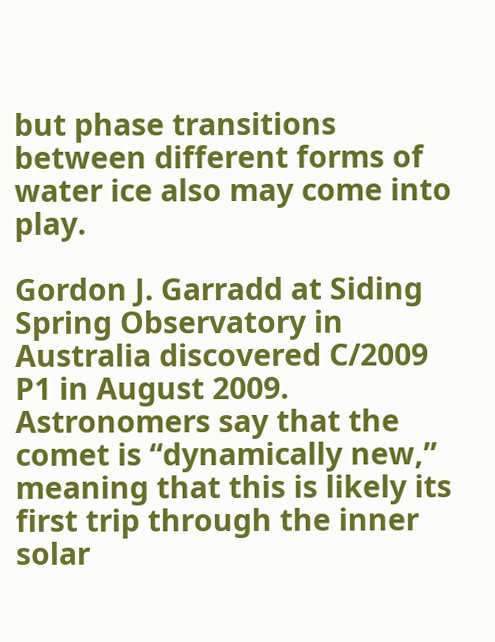but phase transitions between different forms of water ice also may come into play.

Gordon J. Garradd at Siding Spring Observatory in Australia discovered C/2009 P1 in August 2009. Astronomers say that the comet is “dynamically new,” meaning that this is likely its first trip through the inner solar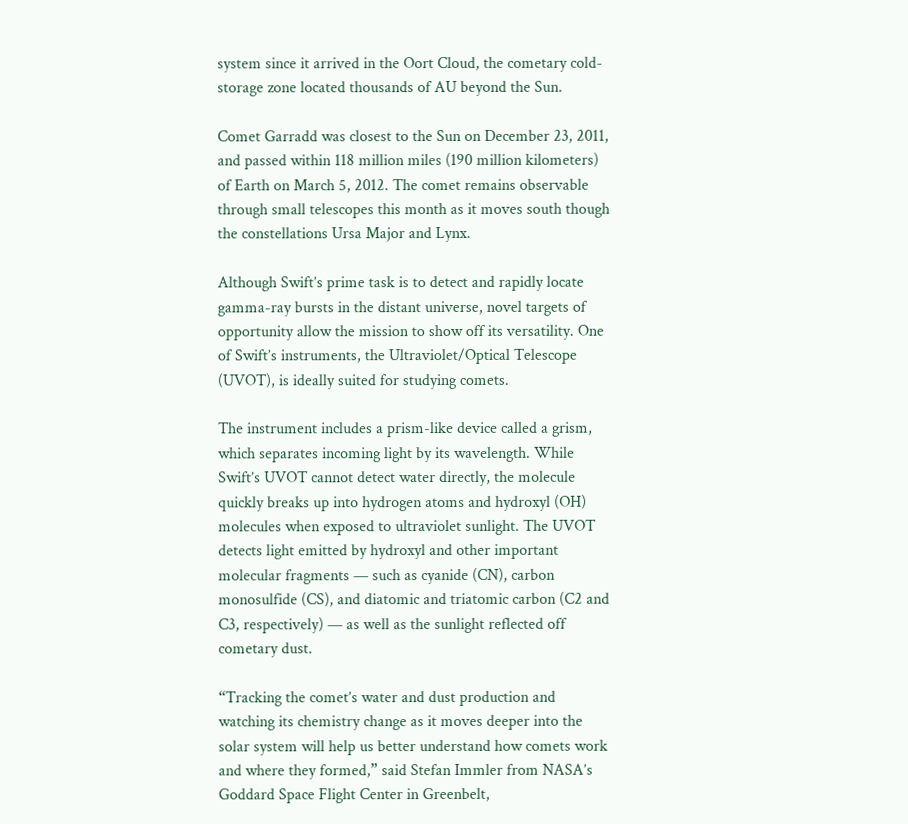system since it arrived in the Oort Cloud, the cometary cold-storage zone located thousands of AU beyond the Sun.

Comet Garradd was closest to the Sun on December 23, 2011, and passed within 118 million miles (190 million kilometers) of Earth on March 5, 2012. The comet remains observable through small telescopes this month as it moves south though the constellations Ursa Major and Lynx.

Although Swift’s prime task is to detect and rapidly locate gamma-ray bursts in the distant universe, novel targets of opportunity allow the mission to show off its versatility. One of Swift’s instruments, the Ultraviolet/Optical Telescope (UVOT), is ideally suited for studying comets.

The instrument includes a prism-like device called a grism, which separates incoming light by its wavelength. While Swift’s UVOT cannot detect water directly, the molecule quickly breaks up into hydrogen atoms and hydroxyl (OH) molecules when exposed to ultraviolet sunlight. The UVOT detects light emitted by hydroxyl and other important molecular fragments — such as cyanide (CN), carbon monosulfide (CS), and diatomic and triatomic carbon (C2 and C3, respectively) — as well as the sunlight reflected off cometary dust.

“Tracking the comet’s water and dust production and watching its chemistry change as it moves deeper into the solar system will help us better understand how comets work and where they formed,” said Stefan Immler from NASA’s Goddard Space Flight Center in Greenbelt,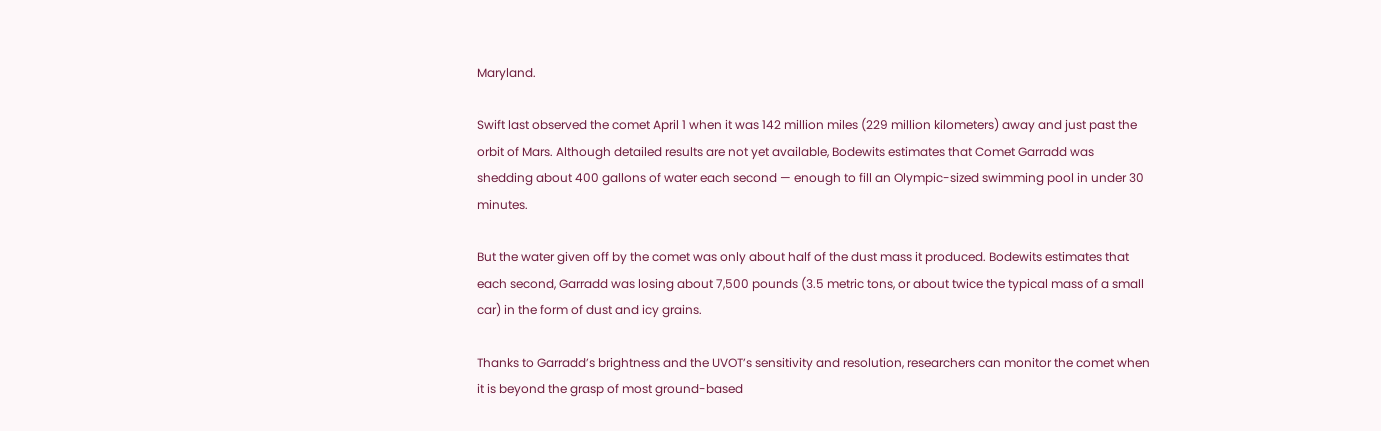Maryland.

Swift last observed the comet April 1 when it was 142 million miles (229 million kilometers) away and just past the orbit of Mars. Although detailed results are not yet available, Bodewits estimates that Comet Garradd was shedding about 400 gallons of water each second — enough to fill an Olympic-sized swimming pool in under 30 minutes.

But the water given off by the comet was only about half of the dust mass it produced. Bodewits estimates that each second, Garradd was losing about 7,500 pounds (3.5 metric tons, or about twice the typical mass of a small car) in the form of dust and icy grains.

Thanks to Garradd’s brightness and the UVOT’s sensitivity and resolution, researchers can monitor the comet when it is beyond the grasp of most ground-based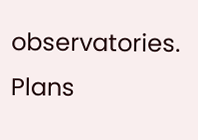observatories. Plans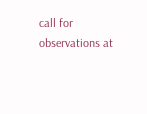call for observations at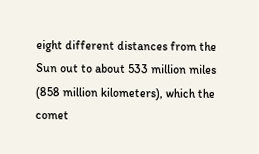eight different distances from the Sun out to about 533 million miles (858 million kilometers), which the comet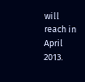will reach in April 2013.